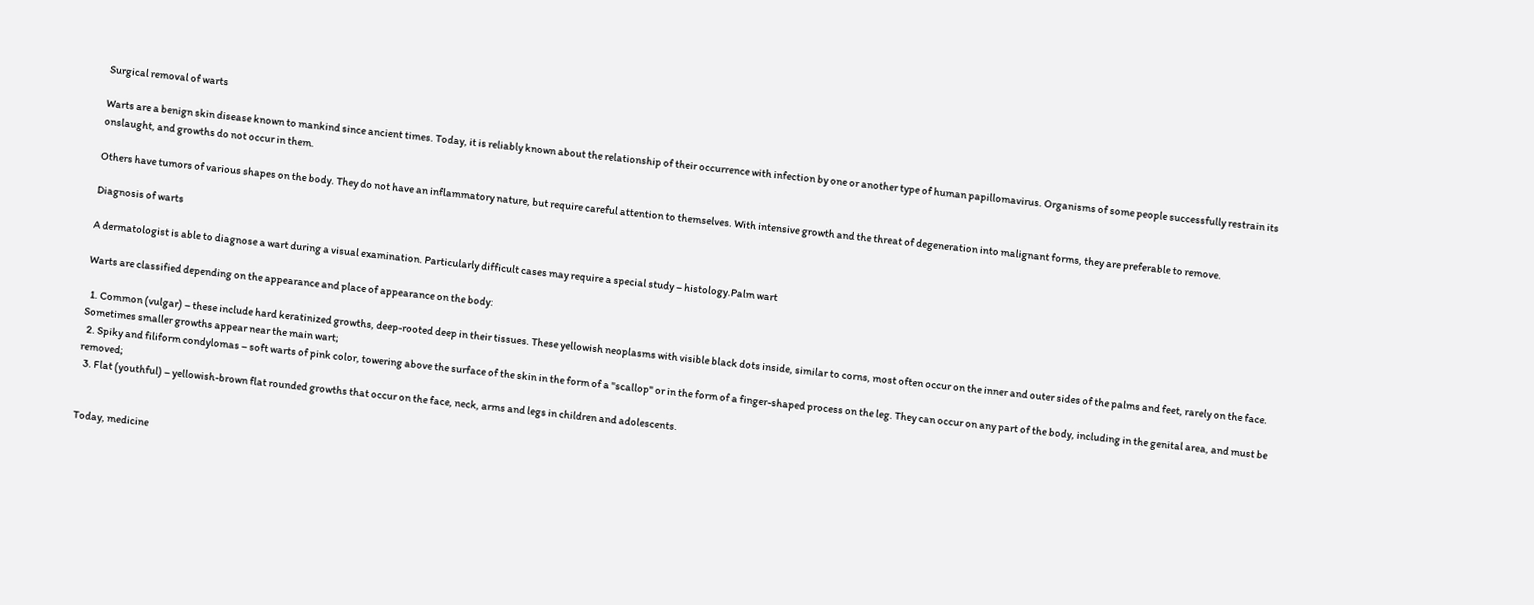Surgical removal of warts

Warts are a benign skin disease known to mankind since ancient times. Today, it is reliably known about the relationship of their occurrence with infection by one or another type of human papillomavirus. Organisms of some people successfully restrain its onslaught, and growths do not occur in them.

Others have tumors of various shapes on the body. They do not have an inflammatory nature, but require careful attention to themselves. With intensive growth and the threat of degeneration into malignant forms, they are preferable to remove.

Diagnosis of warts

A dermatologist is able to diagnose a wart during a visual examination. Particularly difficult cases may require a special study – histology.Palm wart

Warts are classified depending on the appearance and place of appearance on the body:

  1. Common (vulgar) – these include hard keratinized growths, deep-rooted deep in their tissues. These yellowish neoplasms with visible black dots inside, similar to corns, most often occur on the inner and outer sides of the palms and feet, rarely on the face. Sometimes smaller growths appear near the main wart;
  2. Spiky and filiform condylomas – soft warts of pink color, towering above the surface of the skin in the form of a "scallop" or in the form of a finger-shaped process on the leg. They can occur on any part of the body, including in the genital area, and must be removed;
  3. Flat (youthful) – yellowish-brown flat rounded growths that occur on the face, neck, arms and legs in children and adolescents.


Today, medicine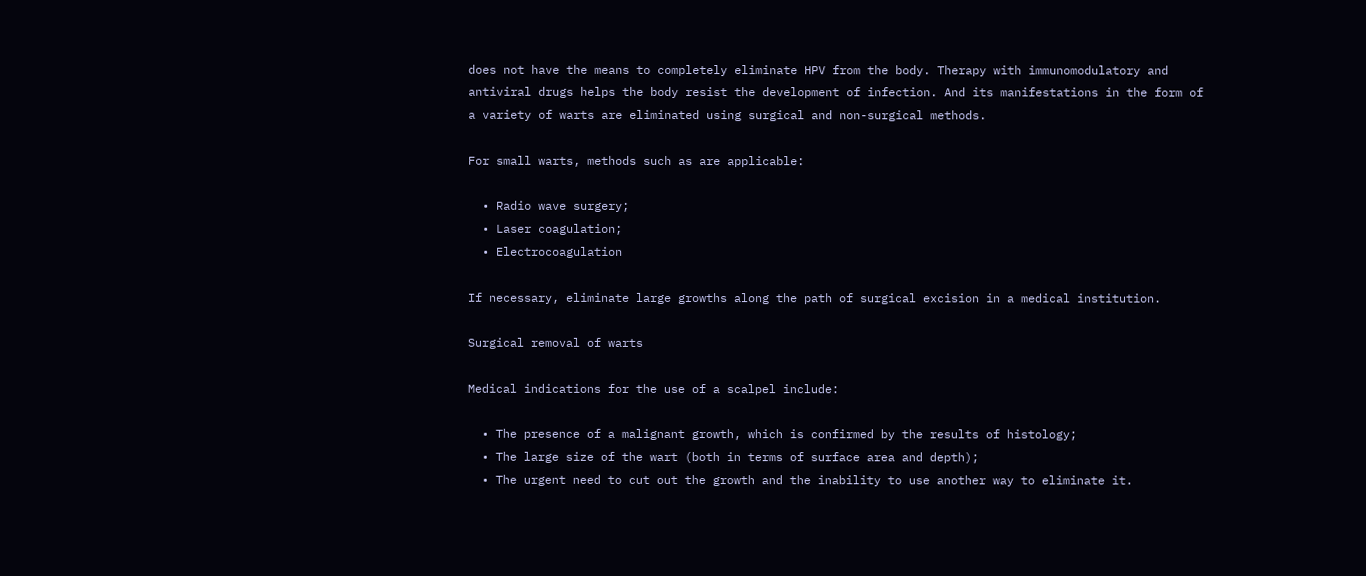does not have the means to completely eliminate HPV from the body. Therapy with immunomodulatory and antiviral drugs helps the body resist the development of infection. And its manifestations in the form of a variety of warts are eliminated using surgical and non-surgical methods.

For small warts, methods such as are applicable:

  • Radio wave surgery;
  • Laser coagulation;
  • Electrocoagulation

If necessary, eliminate large growths along the path of surgical excision in a medical institution.

Surgical removal of warts

Medical indications for the use of a scalpel include:

  • The presence of a malignant growth, which is confirmed by the results of histology;
  • The large size of the wart (both in terms of surface area and depth);
  • The urgent need to cut out the growth and the inability to use another way to eliminate it.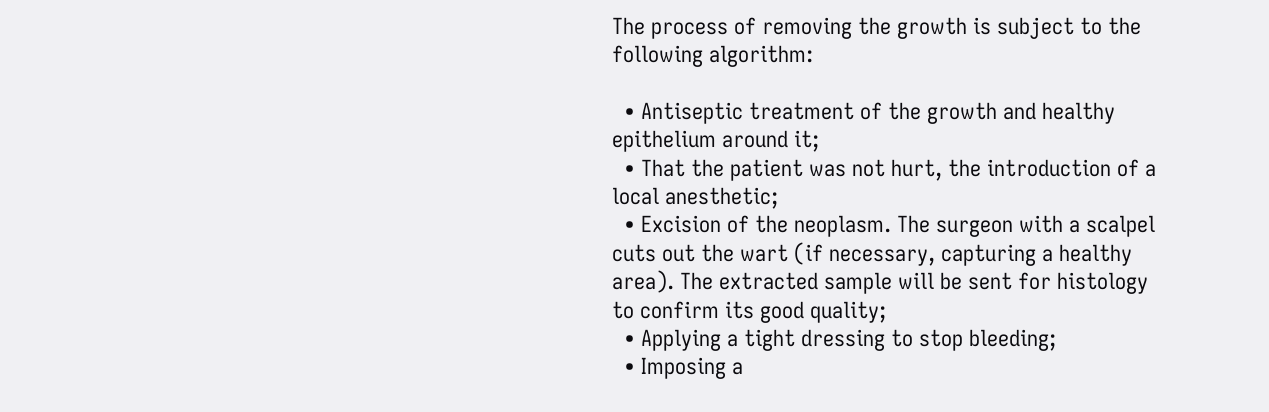The process of removing the growth is subject to the following algorithm:

  • Antiseptic treatment of the growth and healthy epithelium around it;
  • That the patient was not hurt, the introduction of a local anesthetic;
  • Excision of the neoplasm. The surgeon with a scalpel cuts out the wart (if necessary, capturing a healthy area). The extracted sample will be sent for histology to confirm its good quality;
  • Applying a tight dressing to stop bleeding;
  • Imposing a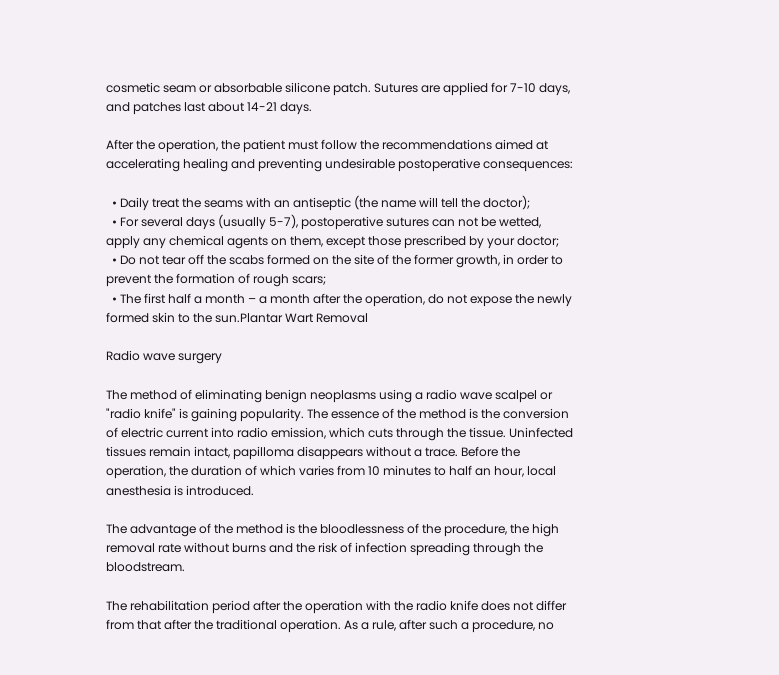cosmetic seam or absorbable silicone patch. Sutures are applied for 7-10 days, and patches last about 14-21 days.

After the operation, the patient must follow the recommendations aimed at accelerating healing and preventing undesirable postoperative consequences:

  • Daily treat the seams with an antiseptic (the name will tell the doctor);
  • For several days (usually 5-7), postoperative sutures can not be wetted, apply any chemical agents on them, except those prescribed by your doctor;
  • Do not tear off the scabs formed on the site of the former growth, in order to prevent the formation of rough scars;
  • The first half a month – a month after the operation, do not expose the newly formed skin to the sun.Plantar Wart Removal

Radio wave surgery

The method of eliminating benign neoplasms using a radio wave scalpel or "radio knife" is gaining popularity. The essence of the method is the conversion of electric current into radio emission, which cuts through the tissue. Uninfected tissues remain intact, papilloma disappears without a trace. Before the operation, the duration of which varies from 10 minutes to half an hour, local anesthesia is introduced.

The advantage of the method is the bloodlessness of the procedure, the high removal rate without burns and the risk of infection spreading through the bloodstream.

The rehabilitation period after the operation with the radio knife does not differ from that after the traditional operation. As a rule, after such a procedure, no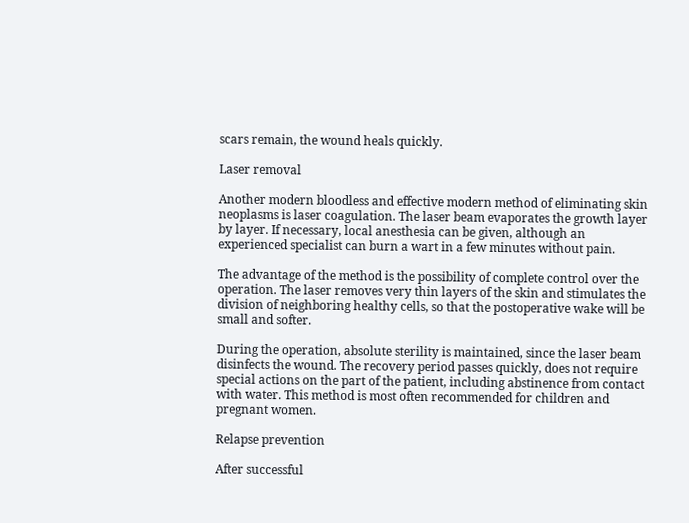scars remain, the wound heals quickly.

Laser removal

Another modern bloodless and effective modern method of eliminating skin neoplasms is laser coagulation. The laser beam evaporates the growth layer by layer. If necessary, local anesthesia can be given, although an experienced specialist can burn a wart in a few minutes without pain.

The advantage of the method is the possibility of complete control over the operation. The laser removes very thin layers of the skin and stimulates the division of neighboring healthy cells, so that the postoperative wake will be small and softer.

During the operation, absolute sterility is maintained, since the laser beam disinfects the wound. The recovery period passes quickly, does not require special actions on the part of the patient, including abstinence from contact with water. This method is most often recommended for children and pregnant women.

Relapse prevention

After successful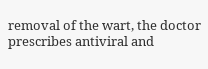removal of the wart, the doctor prescribes antiviral and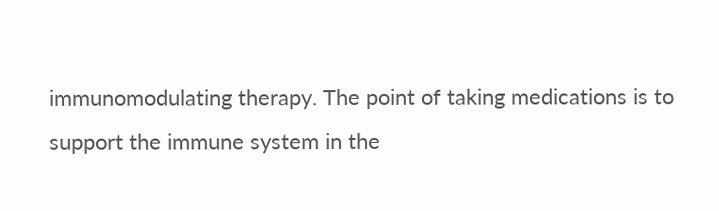immunomodulating therapy. The point of taking medications is to support the immune system in the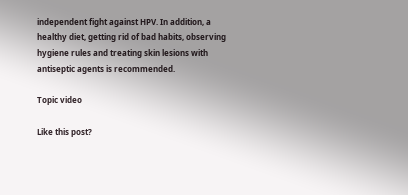independent fight against HPV. In addition, a healthy diet, getting rid of bad habits, observing hygiene rules and treating skin lesions with antiseptic agents is recommended.

Topic video

Like this post?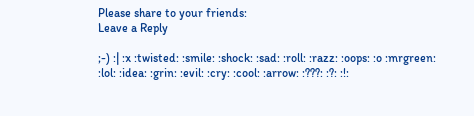Please share to your friends:
Leave a Reply

;-) :| :x :twisted: :smile: :shock: :sad: :roll: :razz: :oops: :o :mrgreen: :lol: :idea: :grin: :evil: :cry: :cool: :arrow: :???: :?: :!: